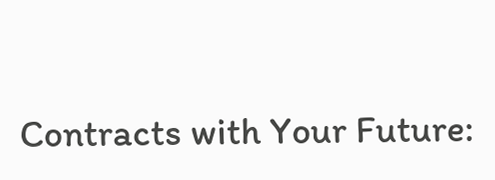Contracts with Your Future: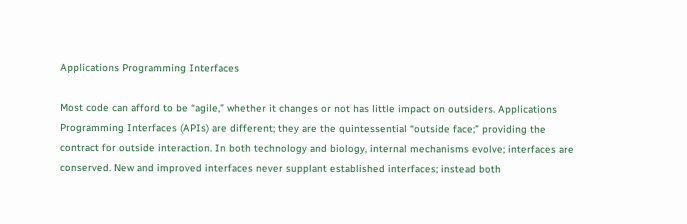Applications Programming Interfaces

Most code can afford to be “agile,” whether it changes or not has little impact on outsiders. Applications Programming Interfaces (APIs) are different; they are the quintessential “outside face;” providing the contract for outside interaction. In both technology and biology, internal mechanisms evolve; interfaces are conserved. New and improved interfaces never supplant established interfaces; instead both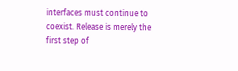interfaces must continue to coexist. Release is merely the first step of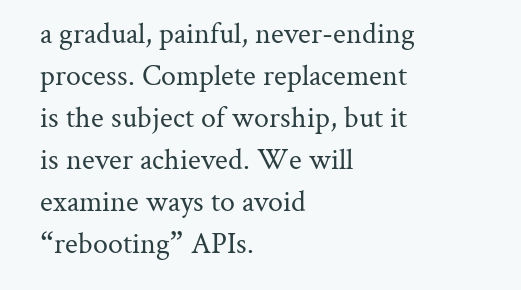a gradual, painful, never-ending process. Complete replacement is the subject of worship, but it is never achieved. We will examine ways to avoid “rebooting” APIs.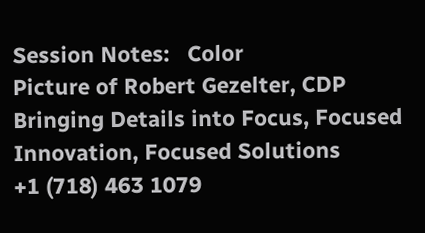Session Notes:   Color
Picture of Robert Gezelter, CDP
Bringing Details into Focus, Focused Innovation, Focused Solutions
+1 (718) 463 1079